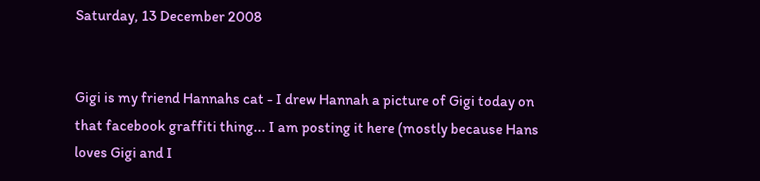Saturday, 13 December 2008


Gigi is my friend Hannahs cat - I drew Hannah a picture of Gigi today on that facebook graffiti thing... I am posting it here (mostly because Hans loves Gigi and I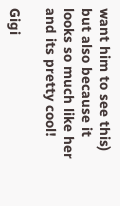want him to see this) but also because it looks so much like her and its pretty cool!

Gigi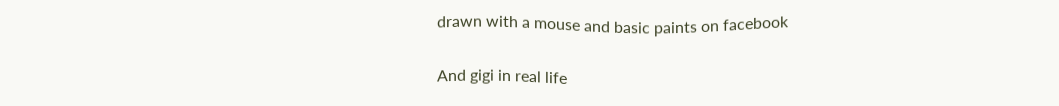drawn with a mouse and basic paints on facebook

And gigi in real life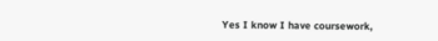Yes I know I have coursework,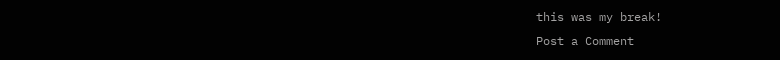this was my break!
Post a Comment